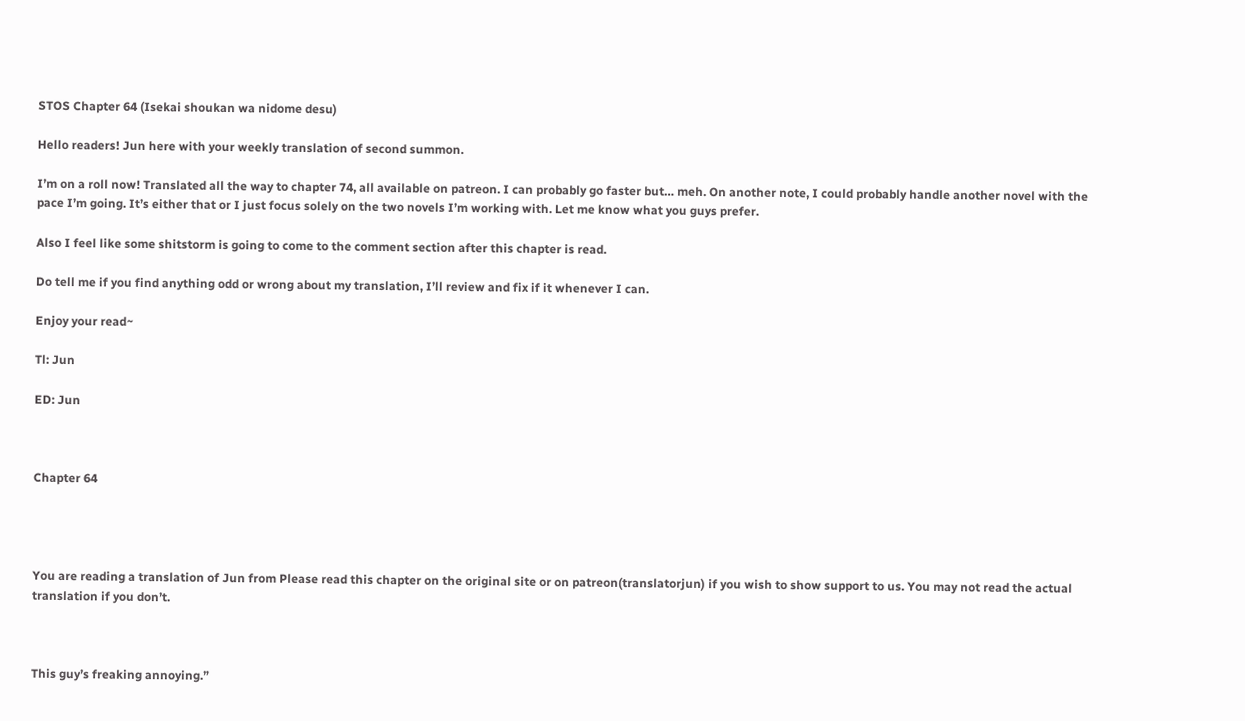STOS Chapter 64 (Isekai shoukan wa nidome desu)

Hello readers! Jun here with your weekly translation of second summon.

I’m on a roll now! Translated all the way to chapter 74, all available on patreon. I can probably go faster but… meh. On another note, I could probably handle another novel with the pace I’m going. It’s either that or I just focus solely on the two novels I’m working with. Let me know what you guys prefer.

Also I feel like some shitstorm is going to come to the comment section after this chapter is read.

Do tell me if you find anything odd or wrong about my translation, I’ll review and fix if it whenever I can.

Enjoy your read~

Tl: Jun

ED: Jun



Chapter 64




You are reading a translation of Jun from Please read this chapter on the original site or on patreon(translatorjun) if you wish to show support to us. You may not read the actual translation if you don’t.



This guy’s freaking annoying.”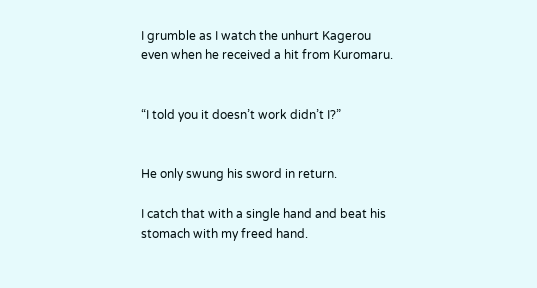I grumble as I watch the unhurt Kagerou even when he received a hit from Kuromaru.


“I told you it doesn’t work didn’t I?”


He only swung his sword in return.

I catch that with a single hand and beat his stomach with my freed hand.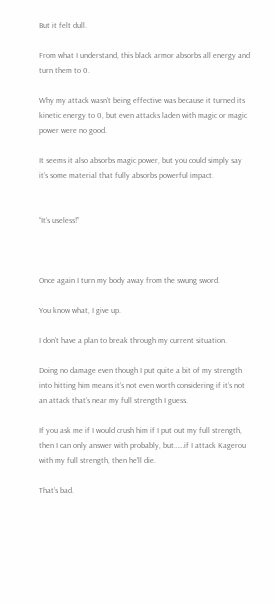But it felt dull.

From what I understand, this black armor absorbs all energy and turn them to 0.

Why my attack wasn’t being effective was because it turned its kinetic energy to 0, but even attacks laden with magic or magic power were no good.

It seems it also absorbs magic power, but you could simply say it’s some material that fully absorbs powerful impact.


“It’s useless!”



Once again I turn my body away from the swung sword.

You know what, I give up.

I don’t have a plan to break through my current situation.

Doing no damage even though I put quite a bit of my strength into hitting him means it’s not even worth considering if it’s not an attack that’s near my full strength I guess.

If you ask me if I would crush him if I put out my full strength, then I can only answer with probably, but……if I attack Kagerou with my full strength, then he’ll die.

That’s bad.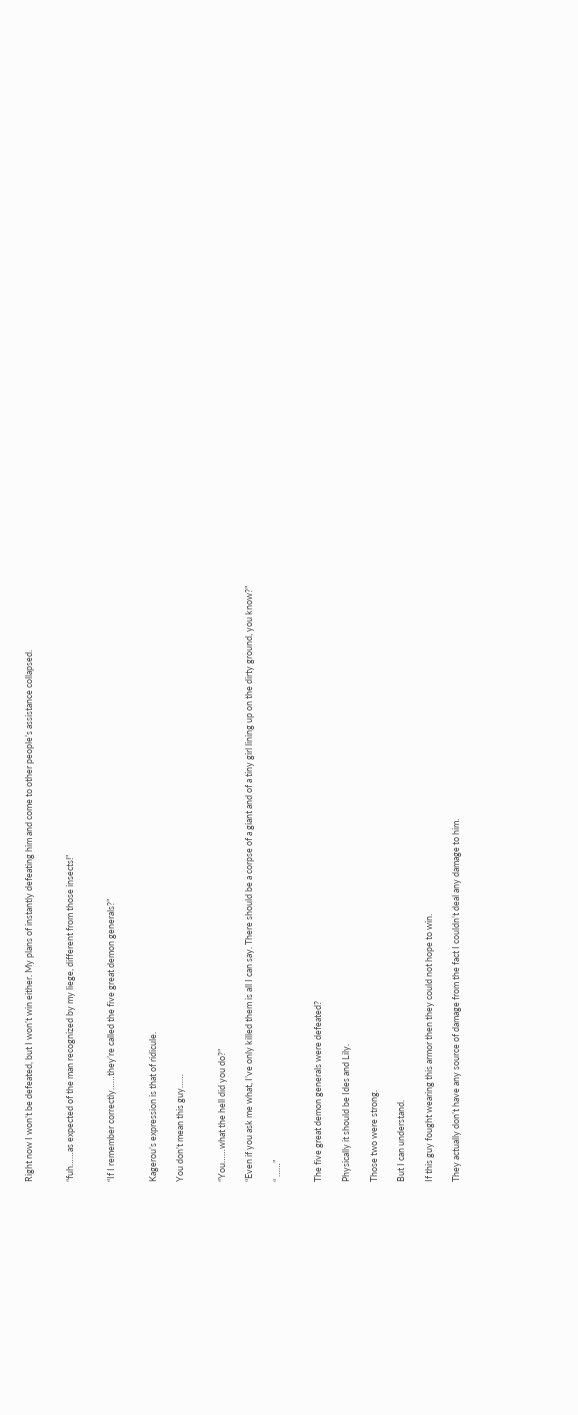Right now I won’t be defeated, but I won’t win either. My plans of instantly defeating him and come to other people’s assistance collapsed.


“fuh……as expected of the man recognized by my liege, different from those insects!”


“If I remember correctly……they’re called the five great demon generals?”


Kagerou’s expression is that of ridicule.

You don’t mean this guy……


“You……what the hell did you do?”

“Even if you ask me what, I’ve only killed them is all I can say. There should be a corpse of a giant and of a tiny girl lining up on the dirty ground, you know?”

“ ……”


The five great demon generals were defeated?

Physically it should be Ides and Lily.

Those two were strong.

But I can understand.

If this guy fought wearing this armor then they could not hope to win.

They actually don’t have any source of damage from the fact I couldn’t deal any damage to him.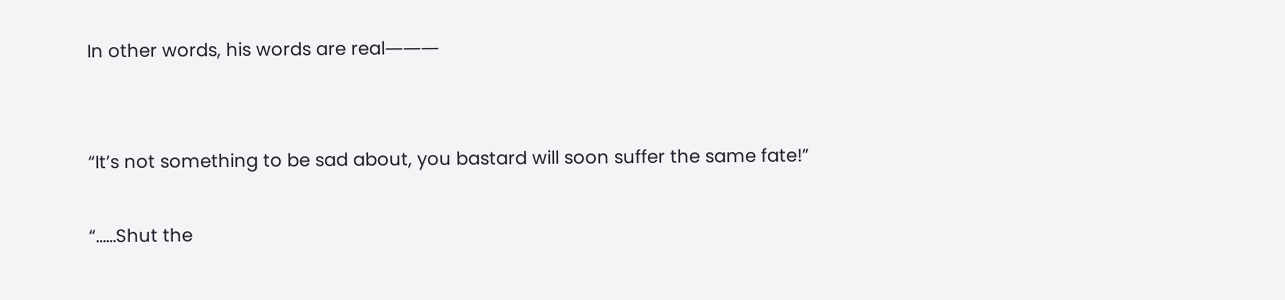In other words, his words are real―――


“It’s not something to be sad about, you bastard will soon suffer the same fate!”

“……Shut the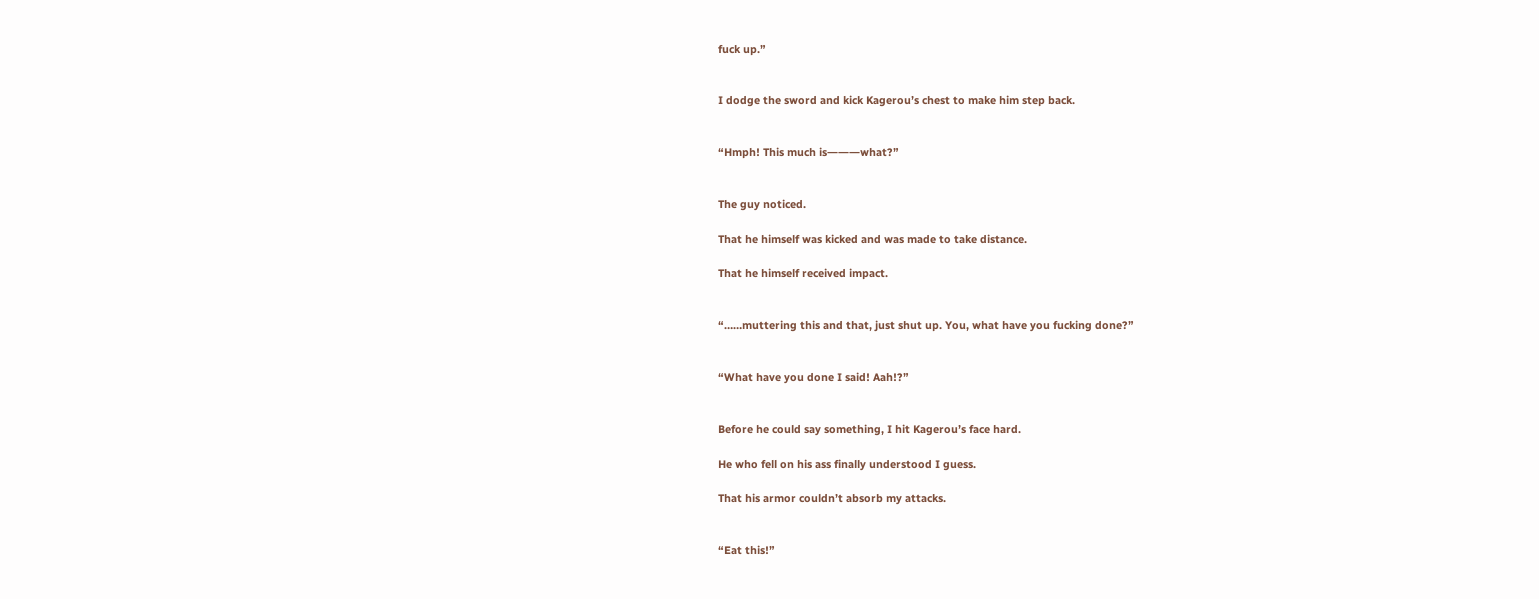fuck up.”


I dodge the sword and kick Kagerou’s chest to make him step back.


“Hmph! This much is―――what?”


The guy noticed.

That he himself was kicked and was made to take distance.

That he himself received impact.


“……muttering this and that, just shut up. You, what have you fucking done?”


“What have you done I said! Aah!?”


Before he could say something, I hit Kagerou’s face hard.

He who fell on his ass finally understood I guess.

That his armor couldn’t absorb my attacks.


“Eat this!”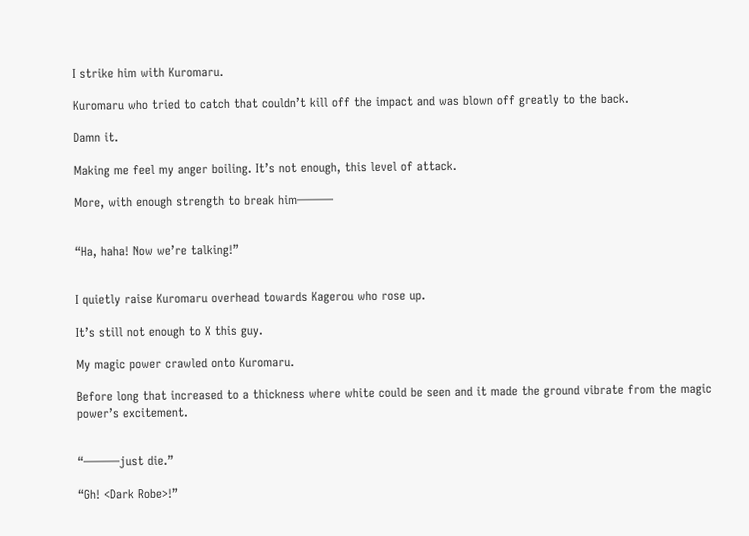I strike him with Kuromaru.

Kuromaru who tried to catch that couldn’t kill off the impact and was blown off greatly to the back.

Damn it.

Making me feel my anger boiling. It’s not enough, this level of attack.

More, with enough strength to break him―――


“Ha, haha! Now we’re talking!”


I quietly raise Kuromaru overhead towards Kagerou who rose up.

It’s still not enough to X this guy.

My magic power crawled onto Kuromaru.

Before long that increased to a thickness where white could be seen and it made the ground vibrate from the magic power’s excitement.


“―――just die.”

“Gh! <Dark Robe>!”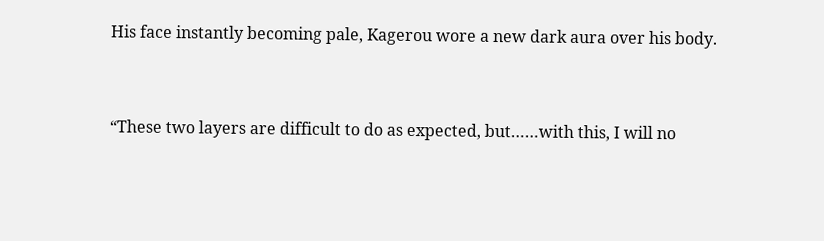His face instantly becoming pale, Kagerou wore a new dark aura over his body.


“These two layers are difficult to do as expected, but……with this, I will no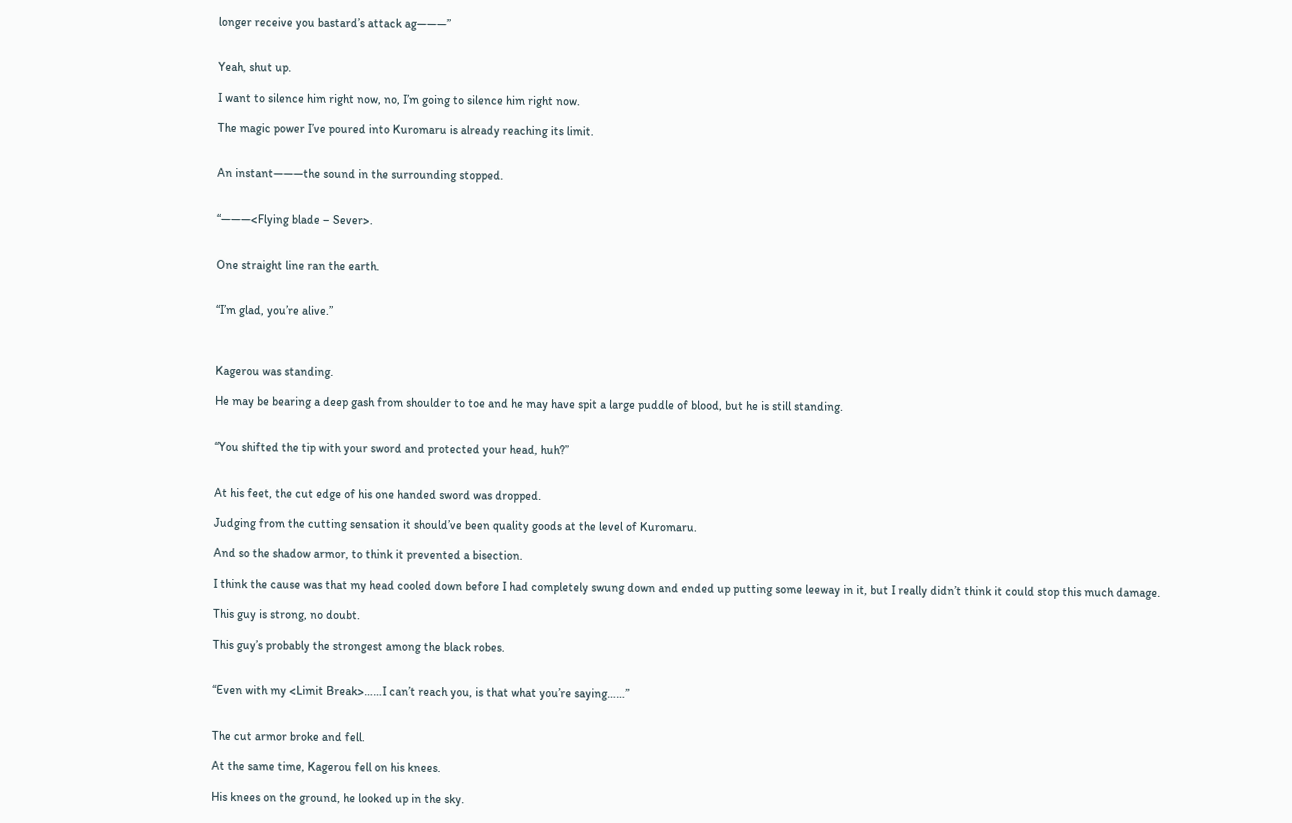longer receive you bastard’s attack ag―――”


Yeah, shut up.

I want to silence him right now, no, I’m going to silence him right now.

The magic power I’ve poured into Kuromaru is already reaching its limit.


An instant―――the sound in the surrounding stopped.


“―――<Flying blade – Sever>.


One straight line ran the earth.


“I’m glad, you’re alive.”



Kagerou was standing.

He may be bearing a deep gash from shoulder to toe and he may have spit a large puddle of blood, but he is still standing.


“You shifted the tip with your sword and protected your head, huh?”


At his feet, the cut edge of his one handed sword was dropped.

Judging from the cutting sensation it should’ve been quality goods at the level of Kuromaru.

And so the shadow armor, to think it prevented a bisection.

I think the cause was that my head cooled down before I had completely swung down and ended up putting some leeway in it, but I really didn’t think it could stop this much damage.

This guy is strong, no doubt.

This guy’s probably the strongest among the black robes.


“Even with my <Limit Break>……I can’t reach you, is that what you’re saying……”


The cut armor broke and fell.

At the same time, Kagerou fell on his knees.

His knees on the ground, he looked up in the sky.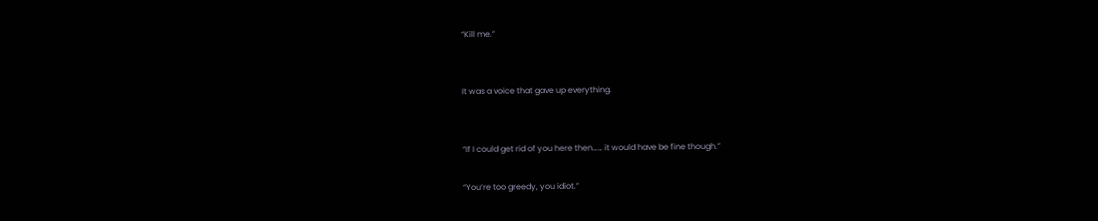“Kill me.”


It was a voice that gave up everything.


“If I could get rid of you here then…… it would have be fine though.”

“You’re too greedy, you idiot.”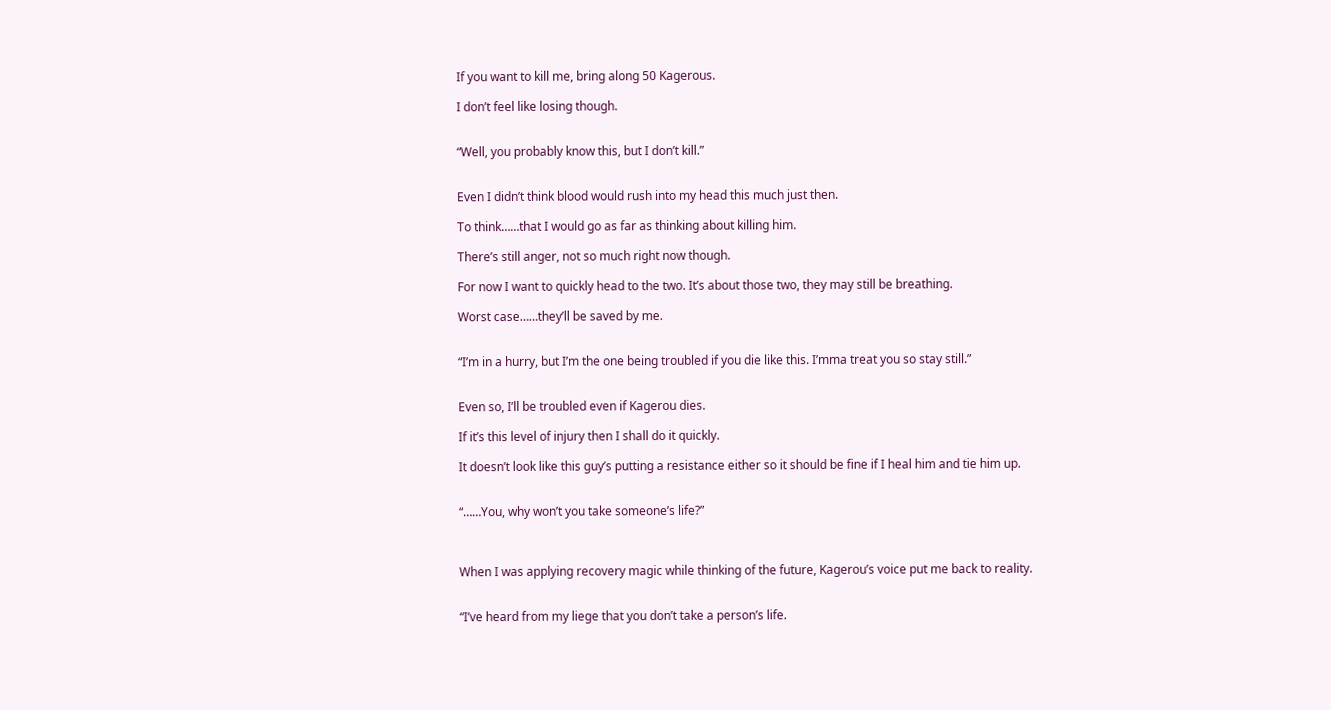If you want to kill me, bring along 50 Kagerous.

I don’t feel like losing though.


“Well, you probably know this, but I don’t kill.”


Even I didn’t think blood would rush into my head this much just then.

To think……that I would go as far as thinking about killing him.

There’s still anger, not so much right now though.

For now I want to quickly head to the two. It’s about those two, they may still be breathing.

Worst case……they’ll be saved by me.


“I’m in a hurry, but I’m the one being troubled if you die like this. I’mma treat you so stay still.”


Even so, I’ll be troubled even if Kagerou dies.

If it’s this level of injury then I shall do it quickly.

It doesn’t look like this guy’s putting a resistance either so it should be fine if I heal him and tie him up.


“……You, why won’t you take someone’s life?”



When I was applying recovery magic while thinking of the future, Kagerou’s voice put me back to reality.


“I’ve heard from my liege that you don’t take a person’s life.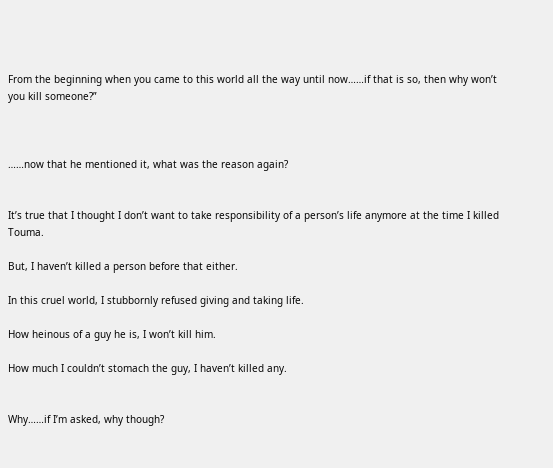From the beginning when you came to this world all the way until now……if that is so, then why won’t you kill someone?”



……now that he mentioned it, what was the reason again?


It’s true that I thought I don’t want to take responsibility of a person’s life anymore at the time I killed Touma.

But, I haven’t killed a person before that either.

In this cruel world, I stubbornly refused giving and taking life.

How heinous of a guy he is, I won’t kill him.

How much I couldn’t stomach the guy, I haven’t killed any.


Why……if I’m asked, why though?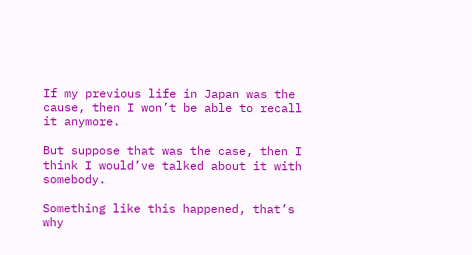If my previous life in Japan was the cause, then I won’t be able to recall it anymore.

But suppose that was the case, then I think I would’ve talked about it with somebody.

Something like this happened, that’s why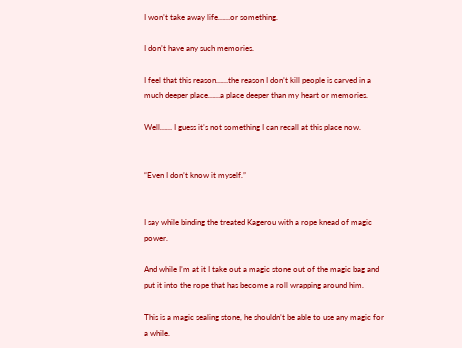I won’t take away life……or something.

I don’t have any such memories.

I feel that this reason……the reason I don’t kill people is carved in a much deeper place……a place deeper than my heart or memories.

Well…… I guess it’s not something I can recall at this place now.


“Even I don’t know it myself.”


I say while binding the treated Kagerou with a rope knead of magic power.

And while I’m at it I take out a magic stone out of the magic bag and put it into the rope that has become a roll wrapping around him.

This is a magic sealing stone, he shouldn’t be able to use any magic for a while.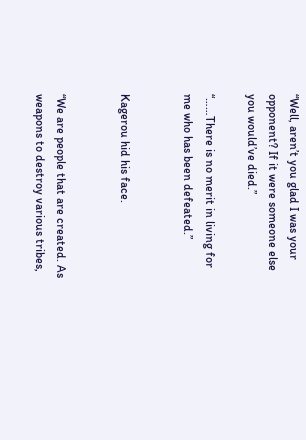“Well, aren’t you glad I was your opponent? If it were someone else you would’ve died.”

“……There is no merit in living for me who has been defeated.”


Kagerou hid his face.


“We are people that are created. As weapons to destroy various tribes,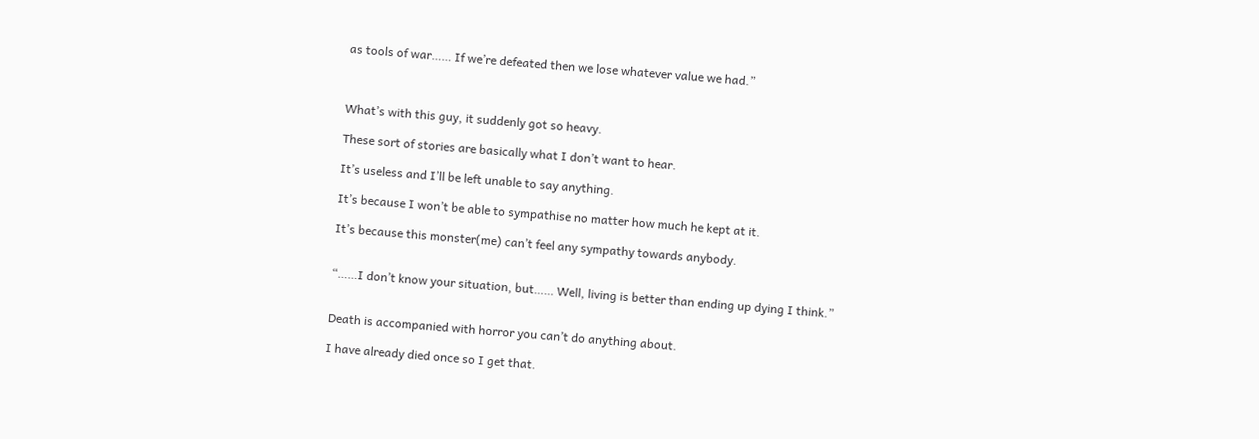as tools of war…… If we’re defeated then we lose whatever value we had.”



What’s with this guy, it suddenly got so heavy.

These sort of stories are basically what I don’t want to hear.

It’s useless and I’ll be left unable to say anything.

It’s because I won’t be able to sympathise no matter how much he kept at it.

It’s because this monster(me) can’t feel any sympathy towards anybody.


“……I don’t know your situation, but…… Well, living is better than ending up dying I think.”


Death is accompanied with horror you can’t do anything about.

I have already died once so I get that.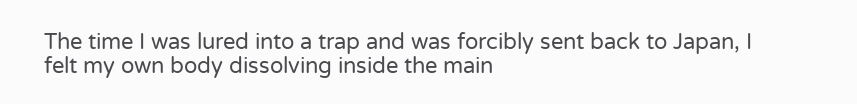The time I was lured into a trap and was forcibly sent back to Japan, I felt my own body dissolving inside the main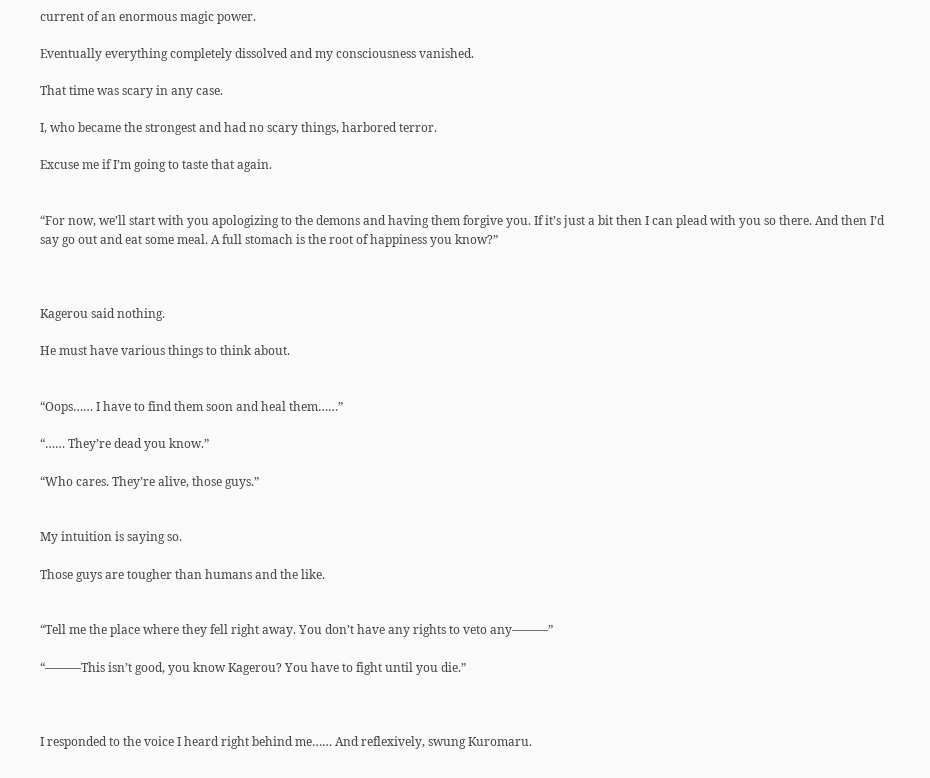current of an enormous magic power.

Eventually everything completely dissolved and my consciousness vanished.

That time was scary in any case.

I, who became the strongest and had no scary things, harbored terror.

Excuse me if I’m going to taste that again.


“For now, we’ll start with you apologizing to the demons and having them forgive you. If it’s just a bit then I can plead with you so there. And then I’d say go out and eat some meal. A full stomach is the root of happiness you know?”



Kagerou said nothing.

He must have various things to think about.


“Oops…… I have to find them soon and heal them……”

“…… They’re dead you know.”

“Who cares. They’re alive, those guys.”


My intuition is saying so.

Those guys are tougher than humans and the like.


“Tell me the place where they fell right away. You don’t have any rights to veto any―――”

“―――This isn’t good, you know Kagerou? You have to fight until you die.”



I responded to the voice I heard right behind me…… And reflexively, swung Kuromaru.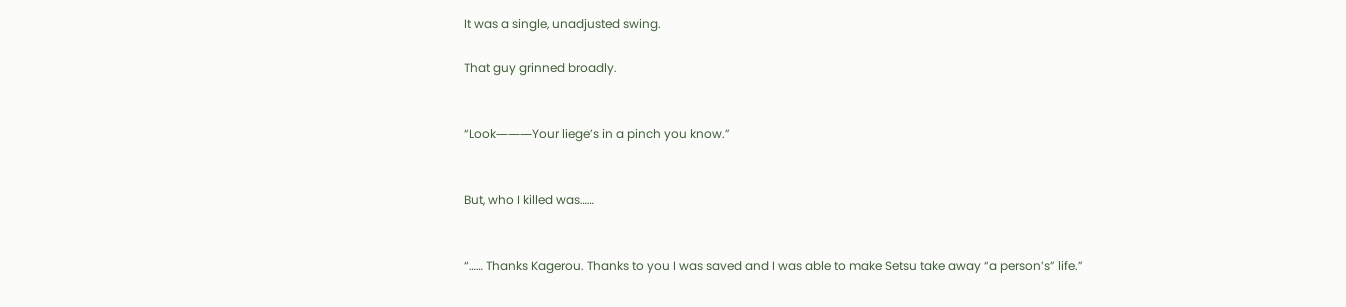It was a single, unadjusted swing.

That guy grinned broadly.


“Look―――Your liege’s in a pinch you know.”


But, who I killed was……


“…… Thanks Kagerou. Thanks to you I was saved and I was able to make Setsu take away “a person’s” life.”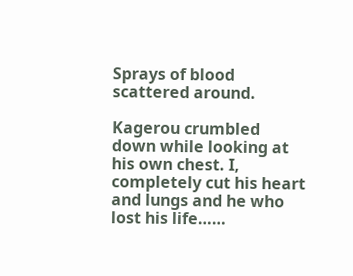Sprays of blood scattered around.

Kagerou crumbled down while looking at his own chest. I, completely cut his heart and lungs and he who lost his life……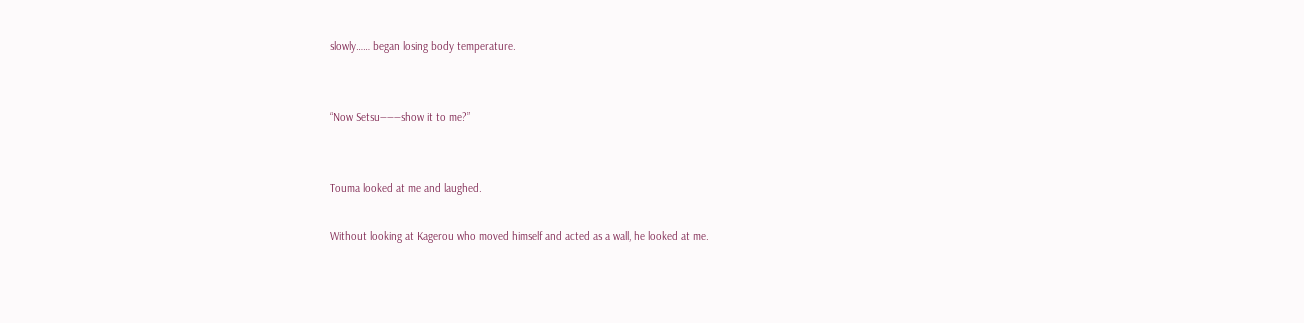slowly…… began losing body temperature.


“Now Setsu―――show it to me?”


Touma looked at me and laughed.

Without looking at Kagerou who moved himself and acted as a wall, he looked at me.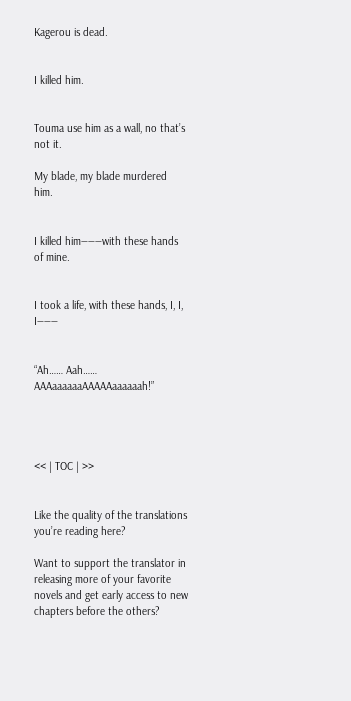Kagerou is dead.


I killed him.


Touma use him as a wall, no that’s not it.

My blade, my blade murdered him.


I killed him―――with these hands of mine.


I took a life, with these hands, I, I, I―――


“Ah…… Aah…… AAAaaaaaaAAAAAaaaaaah!”




<< | TOC | >>


Like the quality of the translations you’re reading here?

Want to support the translator in releasing more of your favorite novels and get early access to new chapters before the others?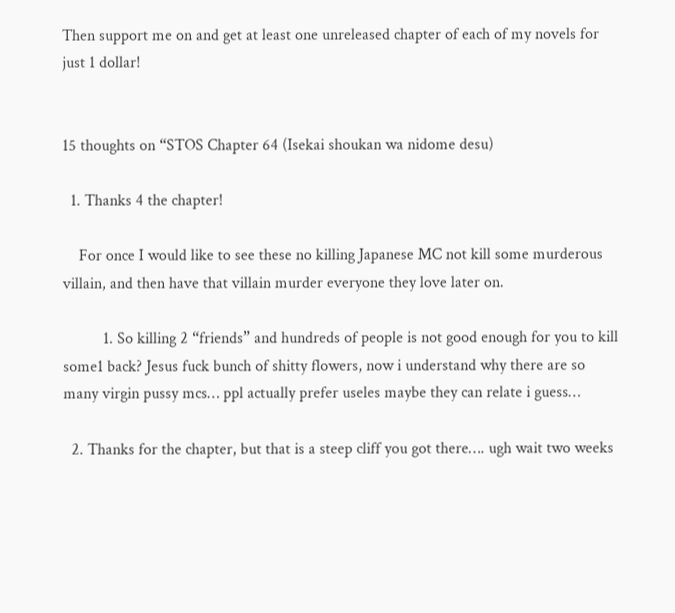Then support me on and get at least one unreleased chapter of each of my novels for just 1 dollar!


15 thoughts on “STOS Chapter 64 (Isekai shoukan wa nidome desu)

  1. Thanks 4 the chapter!

    For once I would like to see these no killing Japanese MC not kill some murderous villain, and then have that villain murder everyone they love later on.

          1. So killing 2 “friends” and hundreds of people is not good enough for you to kill some1 back? Jesus fuck bunch of shitty flowers, now i understand why there are so many virgin pussy mcs… ppl actually prefer useles maybe they can relate i guess…

  2. Thanks for the chapter, but that is a steep cliff you got there…. ugh wait two weeks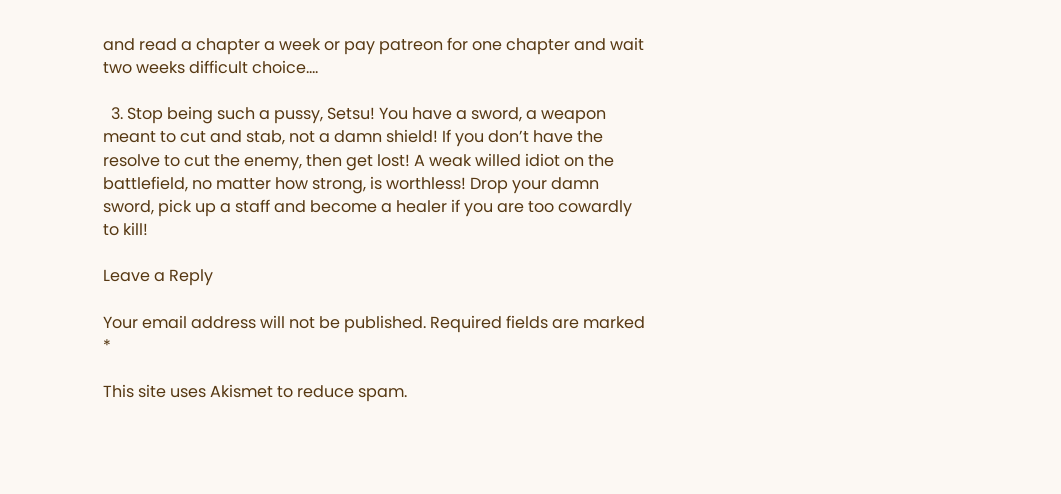and read a chapter a week or pay patreon for one chapter and wait two weeks difficult choice….

  3. Stop being such a pussy, Setsu! You have a sword, a weapon meant to cut and stab, not a damn shield! If you don’t have the resolve to cut the enemy, then get lost! A weak willed idiot on the battlefield, no matter how strong, is worthless! Drop your damn sword, pick up a staff and become a healer if you are too cowardly to kill!

Leave a Reply

Your email address will not be published. Required fields are marked *

This site uses Akismet to reduce spam.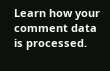Learn how your comment data is processed.